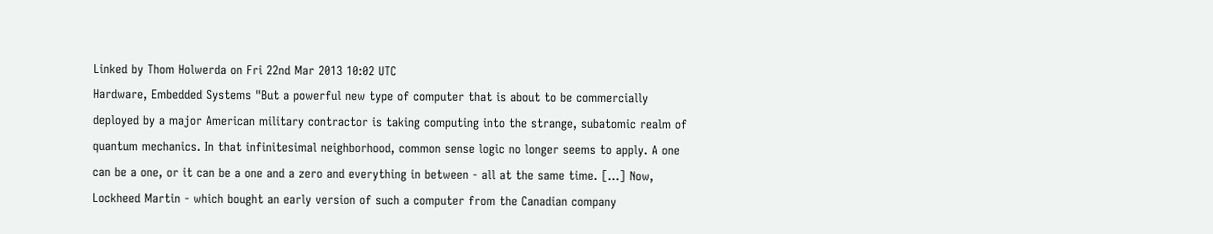Linked by Thom Holwerda on Fri 22nd Mar 2013 10:02 UTC
Hardware, Embedded Systems "But a powerful new type of computer that is about to be commercially deployed by a major American military contractor is taking computing into the strange, subatomic realm of quantum mechanics. In that infinitesimal neighborhood, common sense logic no longer seems to apply. A one can be a one, or it can be a one and a zero and everything in between - all at the same time. [...] Now, Lockheed Martin - which bought an early version of such a computer from the Canadian company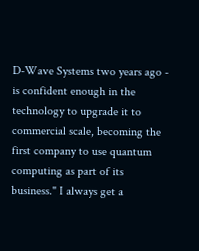D-Wave Systems two years ago - is confident enough in the technology to upgrade it to commercial scale, becoming the first company to use quantum computing as part of its business." I always get a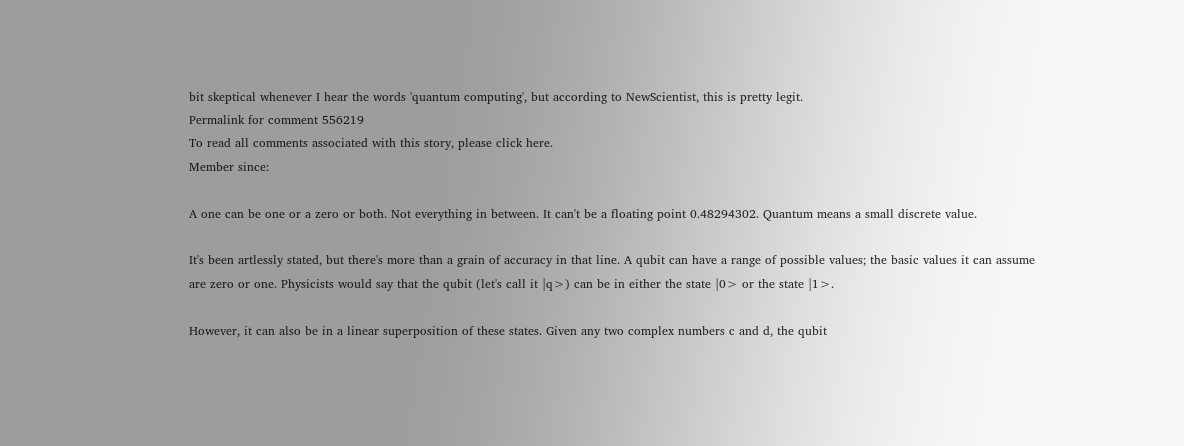bit skeptical whenever I hear the words 'quantum computing', but according to NewScientist, this is pretty legit.
Permalink for comment 556219
To read all comments associated with this story, please click here.
Member since:

A one can be one or a zero or both. Not everything in between. It can't be a floating point 0.48294302. Quantum means a small discrete value.

It's been artlessly stated, but there's more than a grain of accuracy in that line. A qubit can have a range of possible values; the basic values it can assume are zero or one. Physicists would say that the qubit (let's call it |q>) can be in either the state |0> or the state |1>.

However, it can also be in a linear superposition of these states. Given any two complex numbers c and d, the qubit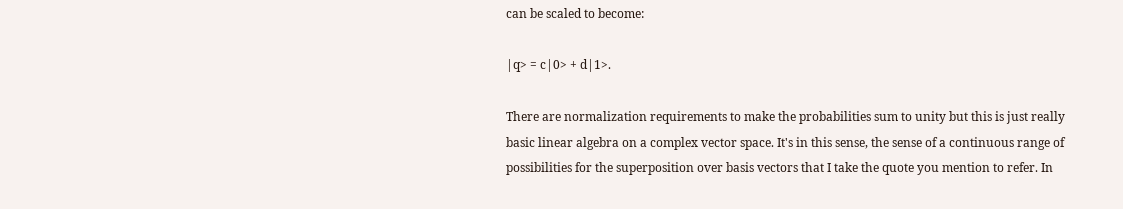can be scaled to become:

|q> = c|0> + d|1>.

There are normalization requirements to make the probabilities sum to unity but this is just really basic linear algebra on a complex vector space. It's in this sense, the sense of a continuous range of possibilities for the superposition over basis vectors that I take the quote you mention to refer. In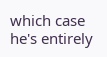which case he's entirely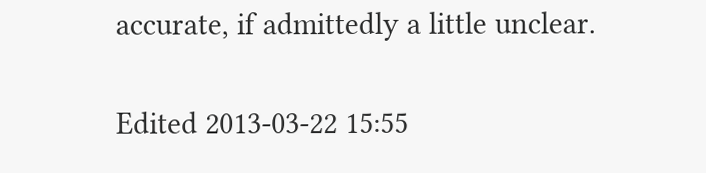accurate, if admittedly a little unclear.

Edited 2013-03-22 15:55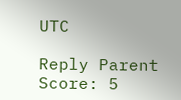UTC

Reply Parent Score: 5